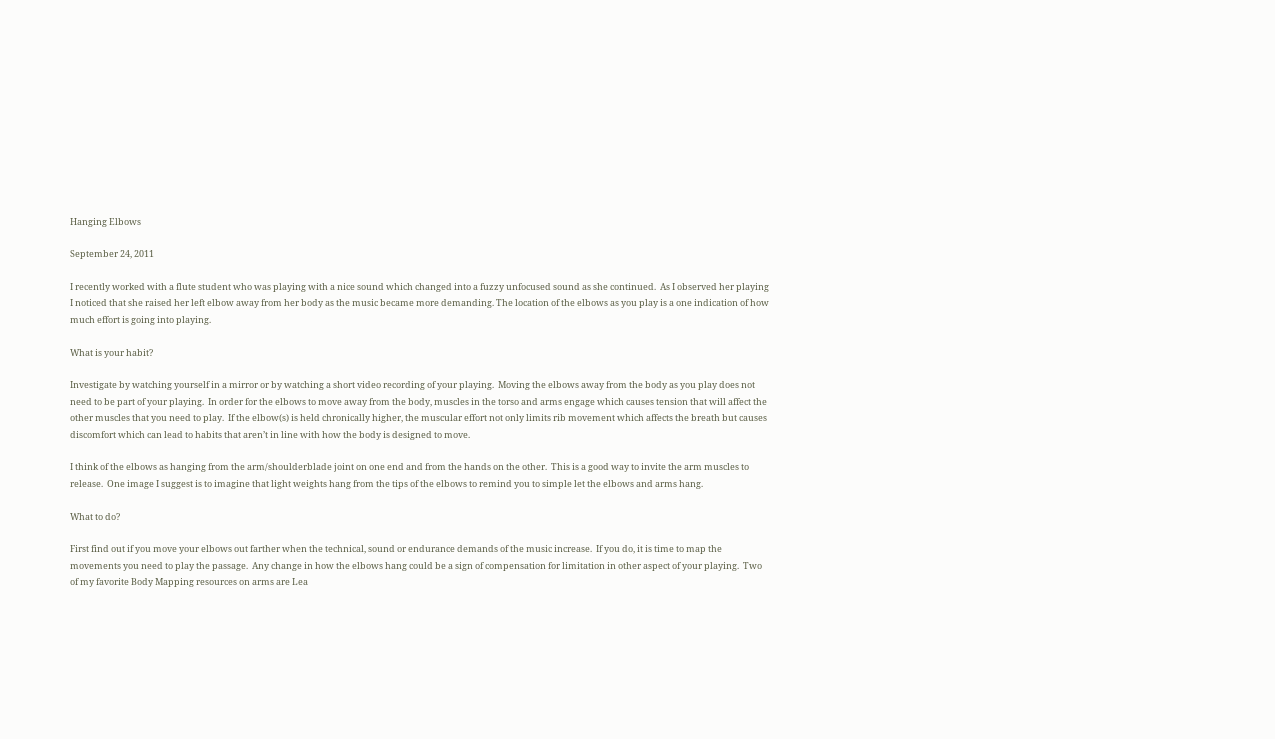Hanging Elbows

September 24, 2011

I recently worked with a flute student who was playing with a nice sound which changed into a fuzzy unfocused sound as she continued.  As I observed her playing I noticed that she raised her left elbow away from her body as the music became more demanding. The location of the elbows as you play is a one indication of how much effort is going into playing.

What is your habit?

Investigate by watching yourself in a mirror or by watching a short video recording of your playing.  Moving the elbows away from the body as you play does not need to be part of your playing.  In order for the elbows to move away from the body, muscles in the torso and arms engage which causes tension that will affect the other muscles that you need to play.  If the elbow(s) is held chronically higher, the muscular effort not only limits rib movement which affects the breath but causes discomfort which can lead to habits that aren’t in line with how the body is designed to move.

I think of the elbows as hanging from the arm/shoulderblade joint on one end and from the hands on the other.  This is a good way to invite the arm muscles to release.  One image I suggest is to imagine that light weights hang from the tips of the elbows to remind you to simple let the elbows and arms hang.

What to do?

First find out if you move your elbows out farther when the technical, sound or endurance demands of the music increase.  If you do, it is time to map the movements you need to play the passage.  Any change in how the elbows hang could be a sign of compensation for limitation in other aspect of your playing.  Two of my favorite Body Mapping resources on arms are Lea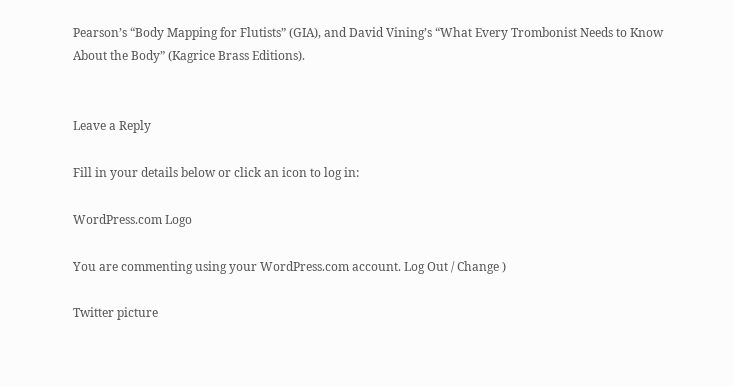Pearson’s “Body Mapping for Flutists” (GIA), and David Vining’s “What Every Trombonist Needs to Know About the Body” (Kagrice Brass Editions).


Leave a Reply

Fill in your details below or click an icon to log in:

WordPress.com Logo

You are commenting using your WordPress.com account. Log Out / Change )

Twitter picture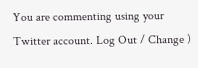You are commenting using your Twitter account. Log Out / Change )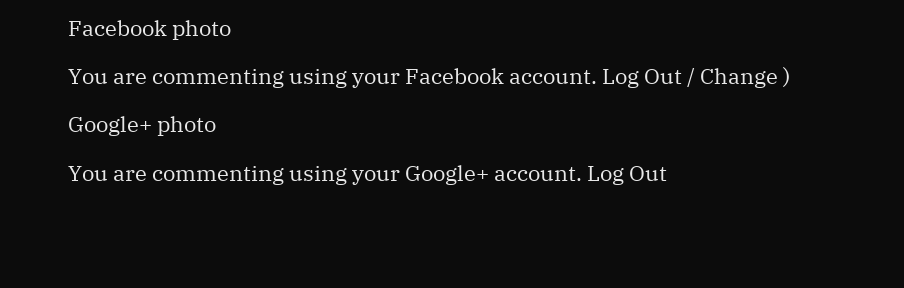Facebook photo

You are commenting using your Facebook account. Log Out / Change )

Google+ photo

You are commenting using your Google+ account. Log Out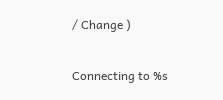/ Change )

Connecting to %s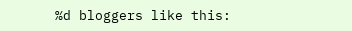%d bloggers like this: